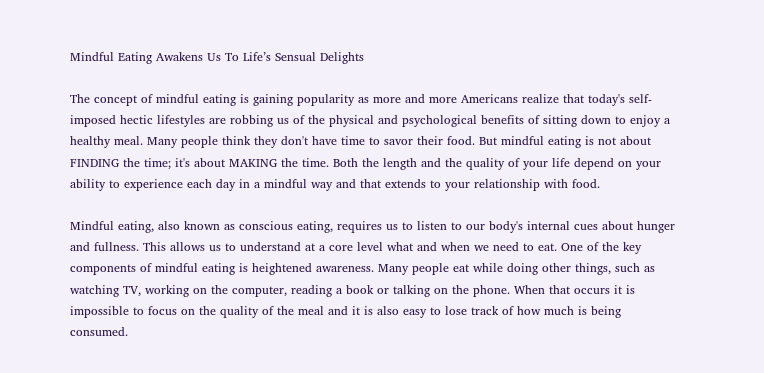Mindful Eating Awakens Us To Life’s Sensual Delights

The concept of mindful eating is gaining popularity as more and more Americans realize that today's self-imposed hectic lifestyles are robbing us of the physical and psychological benefits of sitting down to enjoy a healthy meal. Many people think they don't have time to savor their food. But mindful eating is not about FINDING the time; it's about MAKING the time. Both the length and the quality of your life depend on your ability to experience each day in a mindful way and that extends to your relationship with food.

Mindful eating, also known as conscious eating, requires us to listen to our body's internal cues about hunger and fullness. This allows us to understand at a core level what and when we need to eat. One of the key components of mindful eating is heightened awareness. Many people eat while doing other things, such as watching TV, working on the computer, reading a book or talking on the phone. When that occurs it is impossible to focus on the quality of the meal and it is also easy to lose track of how much is being consumed.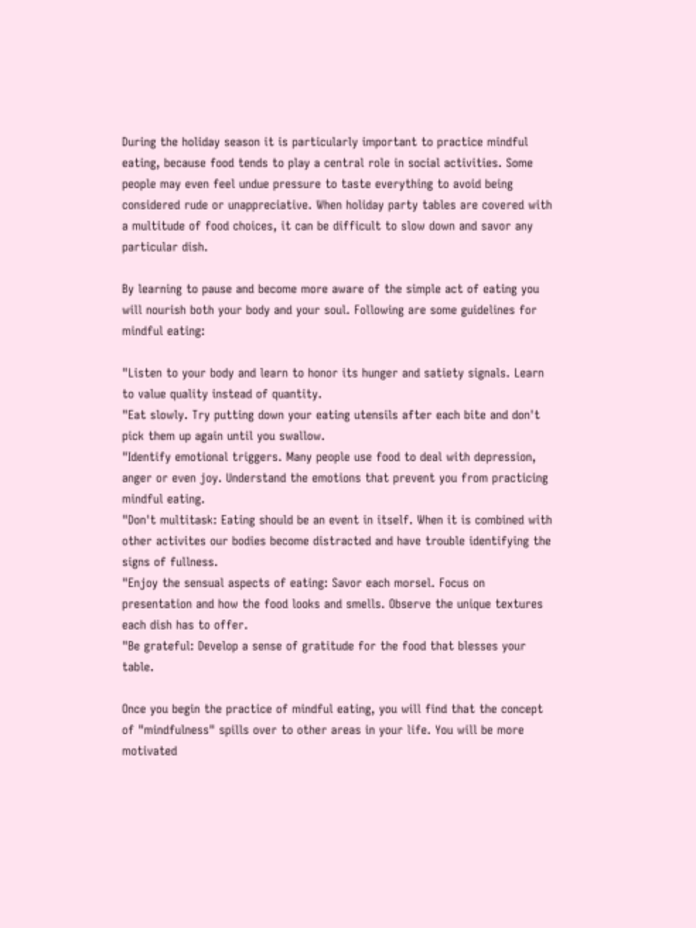During the holiday season it is particularly important to practice mindful eating, because food tends to play a central role in social activities. Some people may even feel undue pressure to taste everything to avoid being considered rude or unappreciative. When holiday party tables are covered with a multitude of food choices, it can be difficult to slow down and savor any particular dish.

By learning to pause and become more aware of the simple act of eating you will nourish both your body and your soul. Following are some guidelines for mindful eating:

"Listen to your body and learn to honor its hunger and satiety signals. Learn to value quality instead of quantity.
"Eat slowly. Try putting down your eating utensils after each bite and don't pick them up again until you swallow.
"Identify emotional triggers. Many people use food to deal with depression, anger or even joy. Understand the emotions that prevent you from practicing mindful eating.
"Don't multitask: Eating should be an event in itself. When it is combined with other activites our bodies become distracted and have trouble identifying the signs of fullness.
"Enjoy the sensual aspects of eating: Savor each morsel. Focus on presentation and how the food looks and smells. Observe the unique textures each dish has to offer.
"Be grateful: Develop a sense of gratitude for the food that blesses your table.

Once you begin the practice of mindful eating, you will find that the concept of "mindfulness" spills over to other areas in your life. You will be more motivated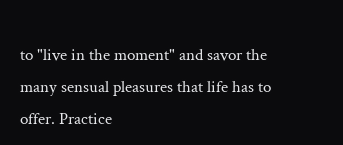to "live in the moment" and savor the many sensual pleasures that life has to offer. Practice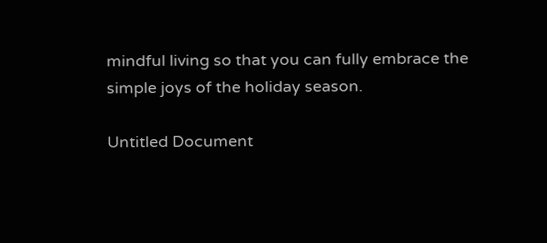mindful living so that you can fully embrace the simple joys of the holiday season.

Untitled Document